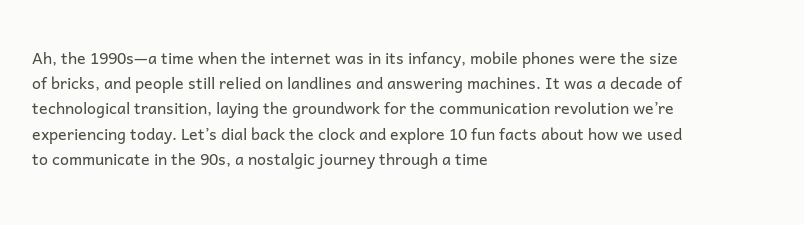Ah, the 1990s—a time when the internet was in its infancy, mobile phones were the size of bricks, and people still relied on landlines and answering machines. It was a decade of technological transition, laying the groundwork for the communication revolution we’re experiencing today. Let’s dial back the clock and explore 10 fun facts about how we used to communicate in the 90s, a nostalgic journey through a time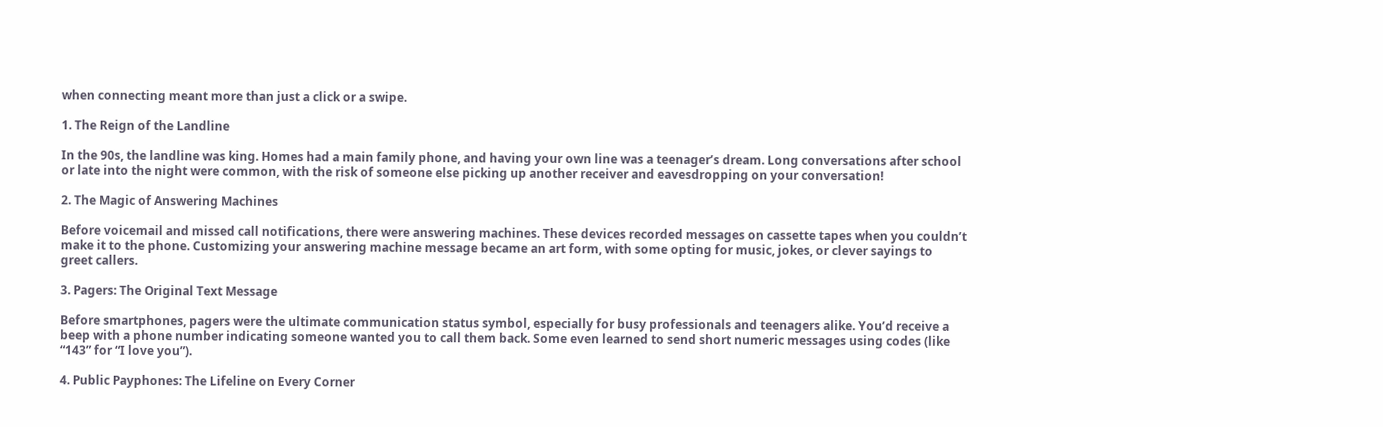when connecting meant more than just a click or a swipe.

1. The Reign of the Landline

In the 90s, the landline was king. Homes had a main family phone, and having your own line was a teenager’s dream. Long conversations after school or late into the night were common, with the risk of someone else picking up another receiver and eavesdropping on your conversation!

2. The Magic of Answering Machines

Before voicemail and missed call notifications, there were answering machines. These devices recorded messages on cassette tapes when you couldn’t make it to the phone. Customizing your answering machine message became an art form, with some opting for music, jokes, or clever sayings to greet callers.

3. Pagers: The Original Text Message

Before smartphones, pagers were the ultimate communication status symbol, especially for busy professionals and teenagers alike. You’d receive a beep with a phone number indicating someone wanted you to call them back. Some even learned to send short numeric messages using codes (like “143” for “I love you”).

4. Public Payphones: The Lifeline on Every Corner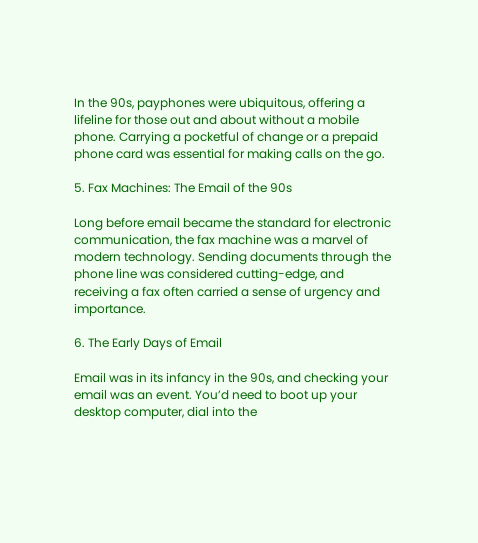In the 90s, payphones were ubiquitous, offering a lifeline for those out and about without a mobile phone. Carrying a pocketful of change or a prepaid phone card was essential for making calls on the go.

5. Fax Machines: The Email of the 90s

Long before email became the standard for electronic communication, the fax machine was a marvel of modern technology. Sending documents through the phone line was considered cutting-edge, and receiving a fax often carried a sense of urgency and importance.

6. The Early Days of Email

Email was in its infancy in the 90s, and checking your email was an event. You’d need to boot up your desktop computer, dial into the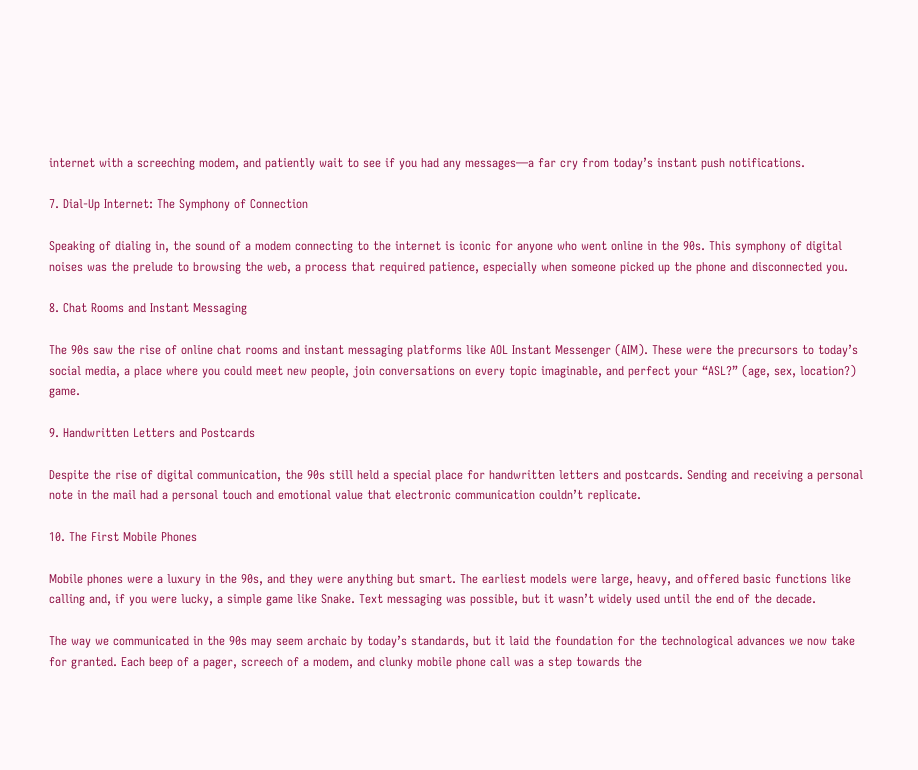internet with a screeching modem, and patiently wait to see if you had any messages—a far cry from today’s instant push notifications.

7. Dial-Up Internet: The Symphony of Connection

Speaking of dialing in, the sound of a modem connecting to the internet is iconic for anyone who went online in the 90s. This symphony of digital noises was the prelude to browsing the web, a process that required patience, especially when someone picked up the phone and disconnected you.

8. Chat Rooms and Instant Messaging

The 90s saw the rise of online chat rooms and instant messaging platforms like AOL Instant Messenger (AIM). These were the precursors to today’s social media, a place where you could meet new people, join conversations on every topic imaginable, and perfect your “ASL?” (age, sex, location?) game.

9. Handwritten Letters and Postcards

Despite the rise of digital communication, the 90s still held a special place for handwritten letters and postcards. Sending and receiving a personal note in the mail had a personal touch and emotional value that electronic communication couldn’t replicate.

10. The First Mobile Phones

Mobile phones were a luxury in the 90s, and they were anything but smart. The earliest models were large, heavy, and offered basic functions like calling and, if you were lucky, a simple game like Snake. Text messaging was possible, but it wasn’t widely used until the end of the decade.

The way we communicated in the 90s may seem archaic by today’s standards, but it laid the foundation for the technological advances we now take for granted. Each beep of a pager, screech of a modem, and clunky mobile phone call was a step towards the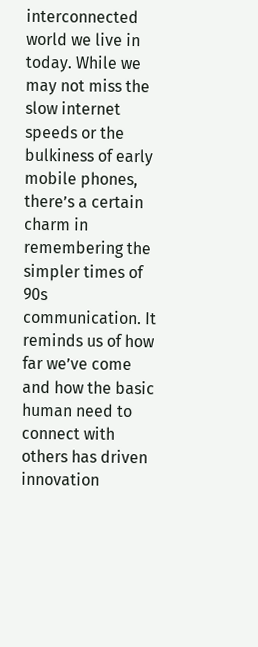interconnected world we live in today. While we may not miss the slow internet speeds or the bulkiness of early mobile phones, there’s a certain charm in remembering the simpler times of 90s communication. It reminds us of how far we’ve come and how the basic human need to connect with others has driven innovation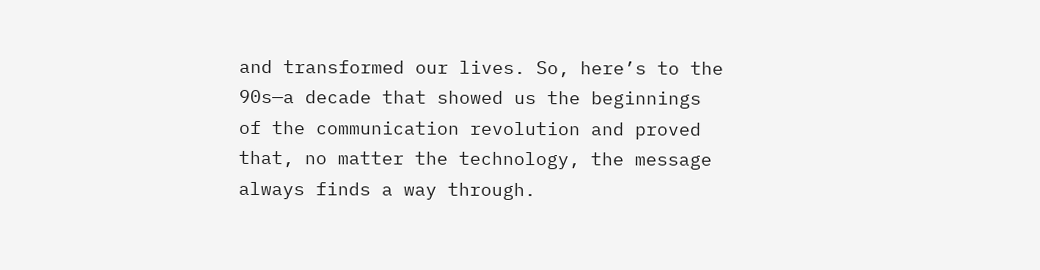and transformed our lives. So, here’s to the 90s—a decade that showed us the beginnings of the communication revolution and proved that, no matter the technology, the message always finds a way through.